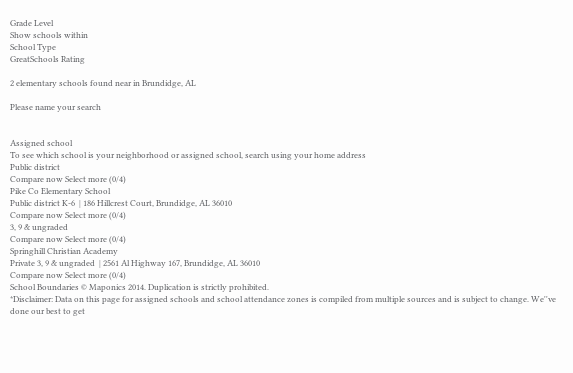Grade Level
Show schools within
School Type
GreatSchools Rating

2 elementary schools found near in Brundidge, AL

Please name your search


Assigned school
To see which school is your neighborhood or assigned school, search using your home address
Public district
Compare now Select more (0/4)
Pike Co Elementary School
Public district K-6  | 186 Hillcrest Court, Brundidge, AL 36010
Compare now Select more (0/4)
3, 9 & ungraded
Compare now Select more (0/4)
Springhill Christian Academy
Private 3, 9 & ungraded  | 2561 Al Highway 167, Brundidge, AL 36010
Compare now Select more (0/4)
School Boundaries © Maponics 2014. Duplication is strictly prohibited.
*Disclaimer: Data on this page for assigned schools and school attendance zones is compiled from multiple sources and is subject to change. We''ve done our best to get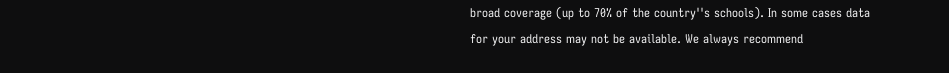broad coverage (up to 70% of the country''s schools). In some cases data for your address may not be available. We always recommend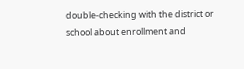double-checking with the district or school about enrollment and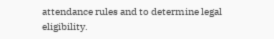attendance rules and to determine legal eligibility.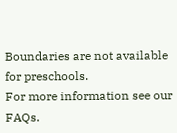Boundaries are not available for preschools.
For more information see our FAQs.